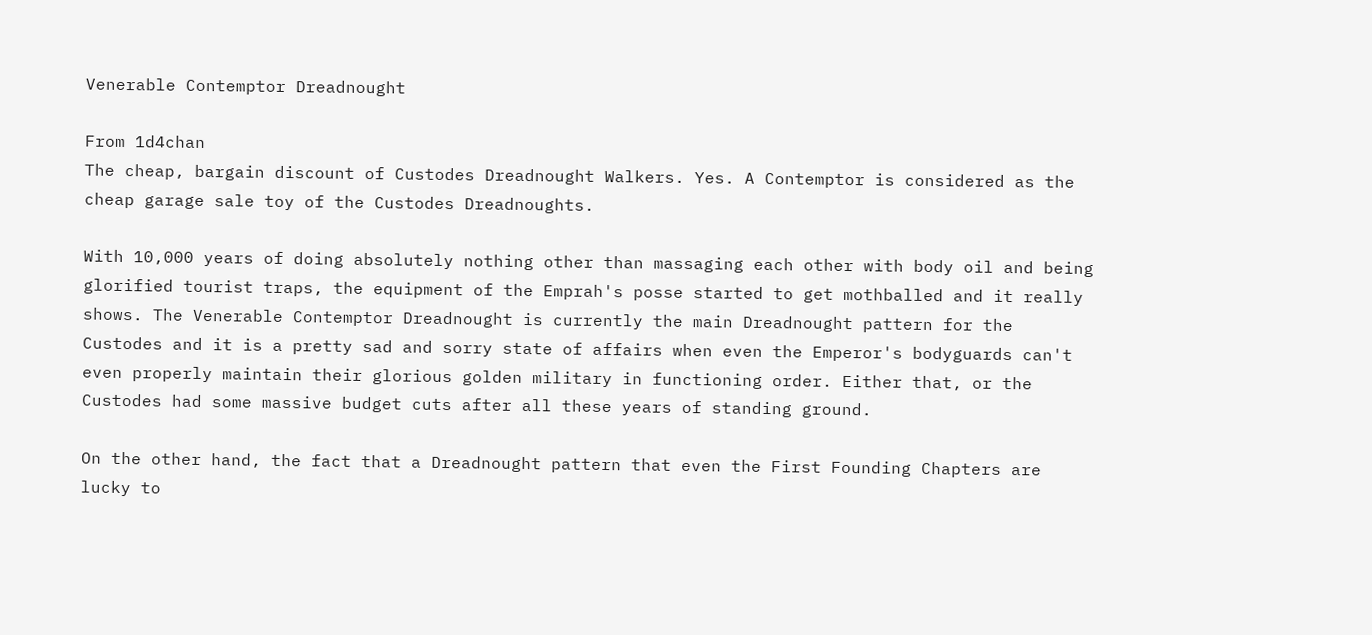Venerable Contemptor Dreadnought

From 1d4chan
The cheap, bargain discount of Custodes Dreadnought Walkers. Yes. A Contemptor is considered as the cheap garage sale toy of the Custodes Dreadnoughts.

With 10,000 years of doing absolutely nothing other than massaging each other with body oil and being glorified tourist traps, the equipment of the Emprah's posse started to get mothballed and it really shows. The Venerable Contemptor Dreadnought is currently the main Dreadnought pattern for the Custodes and it is a pretty sad and sorry state of affairs when even the Emperor's bodyguards can't even properly maintain their glorious golden military in functioning order. Either that, or the Custodes had some massive budget cuts after all these years of standing ground.

On the other hand, the fact that a Dreadnought pattern that even the First Founding Chapters are lucky to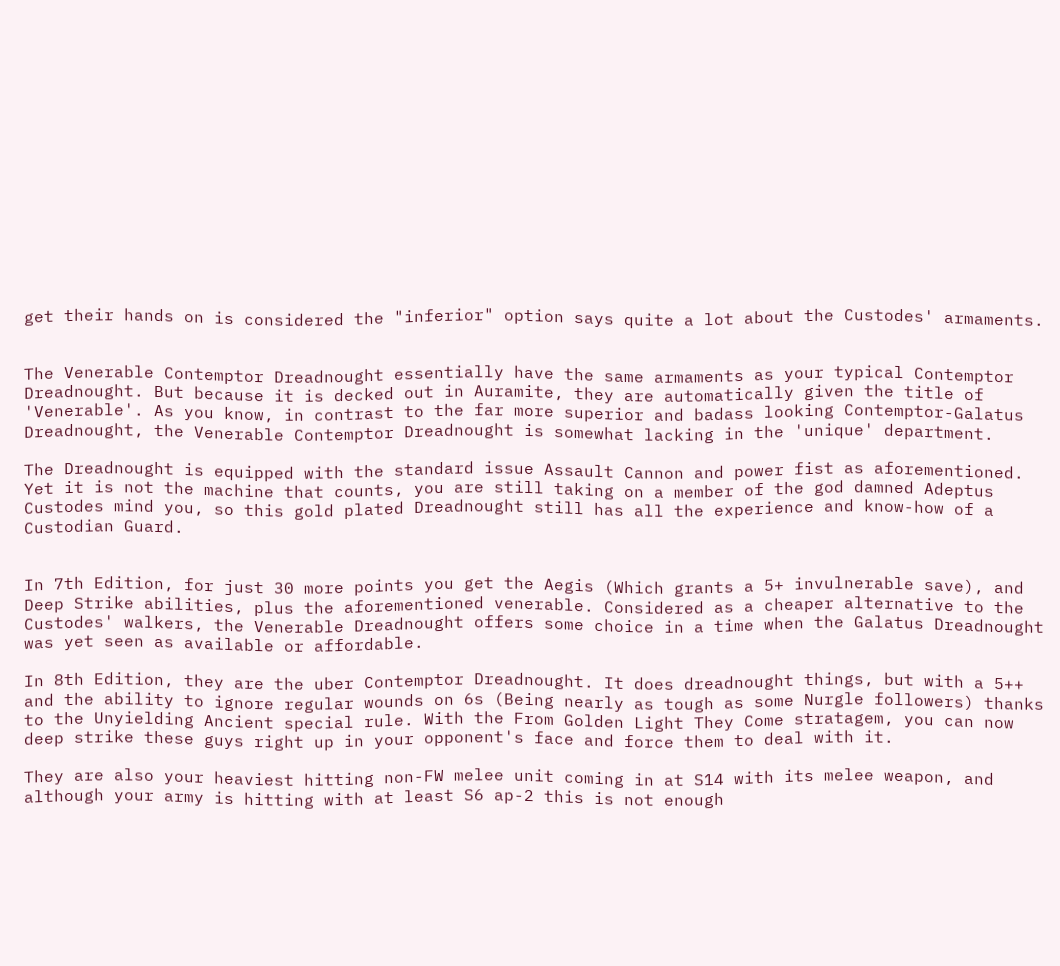get their hands on is considered the "inferior" option says quite a lot about the Custodes' armaments.


The Venerable Contemptor Dreadnought essentially have the same armaments as your typical Contemptor Dreadnought. But because it is decked out in Auramite, they are automatically given the title of 'Venerable'. As you know, in contrast to the far more superior and badass looking Contemptor-Galatus Dreadnought, the Venerable Contemptor Dreadnought is somewhat lacking in the 'unique' department.

The Dreadnought is equipped with the standard issue Assault Cannon and power fist as aforementioned. Yet it is not the machine that counts, you are still taking on a member of the god damned Adeptus Custodes mind you, so this gold plated Dreadnought still has all the experience and know-how of a Custodian Guard.


In 7th Edition, for just 30 more points you get the Aegis (Which grants a 5+ invulnerable save), and Deep Strike abilities, plus the aforementioned venerable. Considered as a cheaper alternative to the Custodes' walkers, the Venerable Dreadnought offers some choice in a time when the Galatus Dreadnought was yet seen as available or affordable.

In 8th Edition, they are the uber Contemptor Dreadnought. It does dreadnought things, but with a 5++ and the ability to ignore regular wounds on 6s (Being nearly as tough as some Nurgle followers) thanks to the Unyielding Ancient special rule. With the From Golden Light They Come stratagem, you can now deep strike these guys right up in your opponent's face and force them to deal with it.

They are also your heaviest hitting non-FW melee unit coming in at S14 with its melee weapon, and although your army is hitting with at least S6 ap-2 this is not enough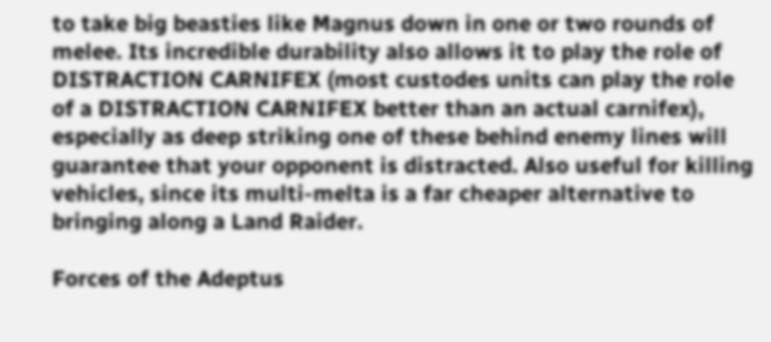to take big beasties like Magnus down in one or two rounds of melee. Its incredible durability also allows it to play the role of DISTRACTION CARNIFEX (most custodes units can play the role of a DISTRACTION CARNIFEX better than an actual carnifex), especially as deep striking one of these behind enemy lines will guarantee that your opponent is distracted. Also useful for killing vehicles, since its multi-melta is a far cheaper alternative to bringing along a Land Raider.

Forces of the Adeptus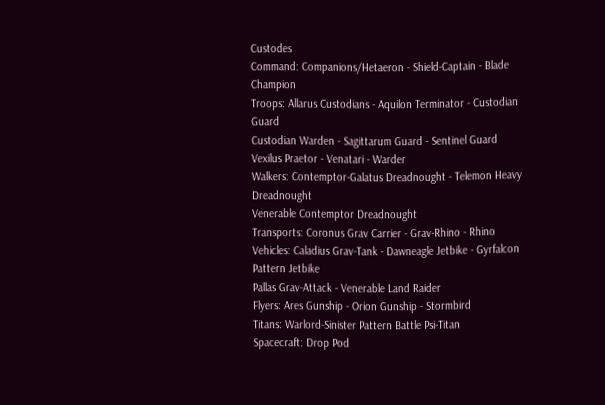Custodes
Command: Companions/Hetaeron - Shield-Captain - Blade Champion
Troops: Allarus Custodians - Aquilon Terminator - Custodian Guard
Custodian Warden - Sagittarum Guard - Sentinel Guard
Vexilus Praetor - Venatari - Warder
Walkers: Contemptor-Galatus Dreadnought - Telemon Heavy Dreadnought
Venerable Contemptor Dreadnought
Transports: Coronus Grav Carrier - Grav-Rhino - Rhino
Vehicles: Caladius Grav-Tank - Dawneagle Jetbike - Gyrfalcon Pattern Jetbike
Pallas Grav-Attack - Venerable Land Raider
Flyers: Ares Gunship - Orion Gunship - Stormbird
Titans: Warlord-Sinister Pattern Battle Psi-Titan
Spacecraft: Drop Pod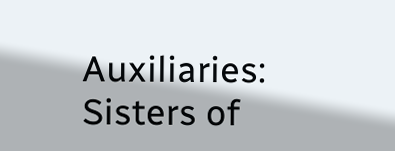Auxiliaries: Sisters of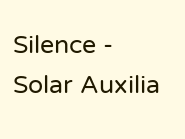Silence - Solar Auxilia